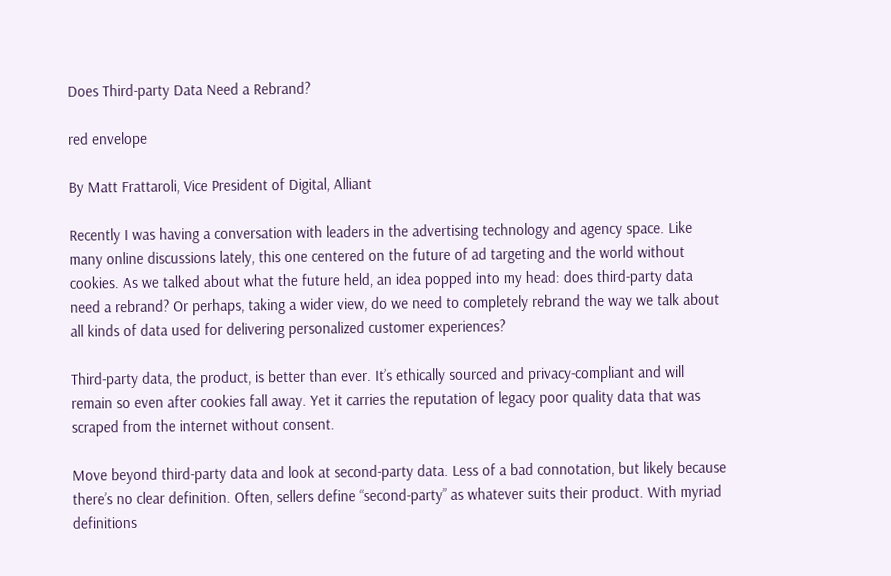Does Third-party Data Need a Rebrand?

red envelope

By Matt Frattaroli, Vice President of Digital, Alliant

Recently I was having a conversation with leaders in the advertising technology and agency space. Like many online discussions lately, this one centered on the future of ad targeting and the world without cookies. As we talked about what the future held, an idea popped into my head: does third-party data need a rebrand? Or perhaps, taking a wider view, do we need to completely rebrand the way we talk about all kinds of data used for delivering personalized customer experiences?

Third-party data, the product, is better than ever. It’s ethically sourced and privacy-compliant and will remain so even after cookies fall away. Yet it carries the reputation of legacy poor quality data that was scraped from the internet without consent.

Move beyond third-party data and look at second-party data. Less of a bad connotation, but likely because there’s no clear definition. Often, sellers define “second-party” as whatever suits their product. With myriad definitions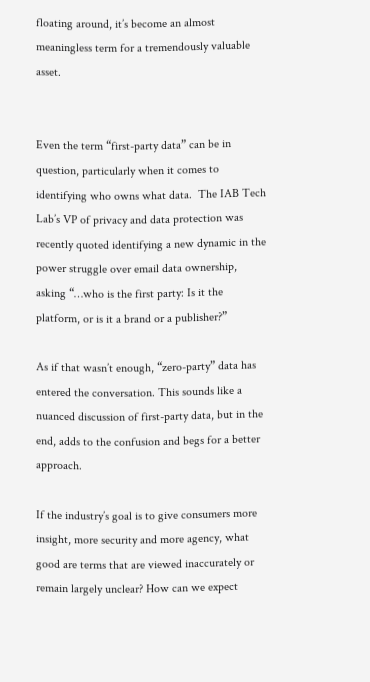floating around, it’s become an almost meaningless term for a tremendously valuable asset.


Even the term “first-party data” can be in question, particularly when it comes to identifying who owns what data.  The IAB Tech Lab’s VP of privacy and data protection was recently quoted identifying a new dynamic in the power struggle over email data ownership, asking “…who is the first party: Is it the platform, or is it a brand or a publisher?”

As if that wasn’t enough, “zero-party” data has entered the conversation. This sounds like a nuanced discussion of first-party data, but in the end, adds to the confusion and begs for a better approach.

If the industry’s goal is to give consumers more insight, more security and more agency, what good are terms that are viewed inaccurately or remain largely unclear? How can we expect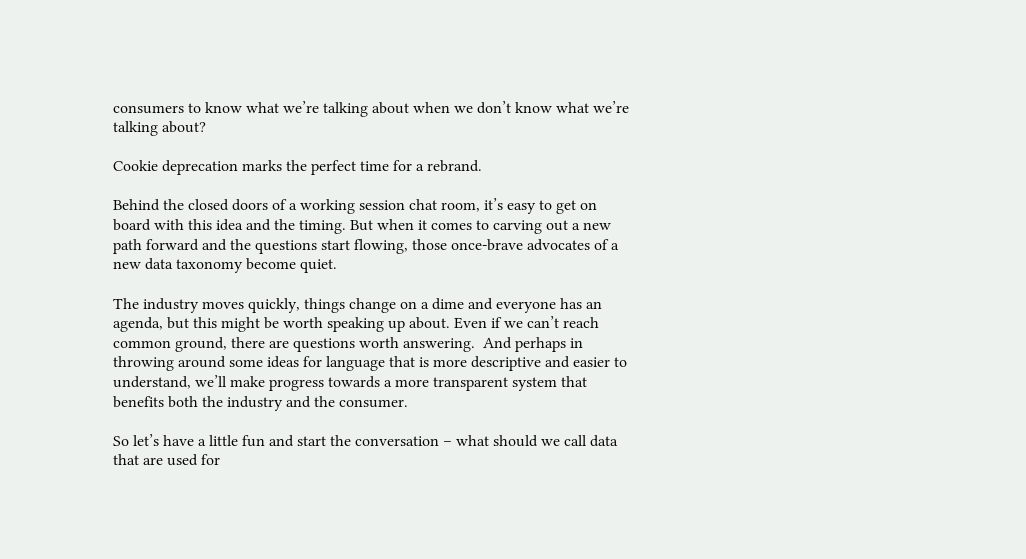consumers to know what we’re talking about when we don’t know what we’re talking about?

Cookie deprecation marks the perfect time for a rebrand.

Behind the closed doors of a working session chat room, it’s easy to get on board with this idea and the timing. But when it comes to carving out a new path forward and the questions start flowing, those once-brave advocates of a new data taxonomy become quiet.

The industry moves quickly, things change on a dime and everyone has an agenda, but this might be worth speaking up about. Even if we can’t reach common ground, there are questions worth answering.  And perhaps in throwing around some ideas for language that is more descriptive and easier to understand, we’ll make progress towards a more transparent system that benefits both the industry and the consumer.

So let’s have a little fun and start the conversation – what should we call data that are used for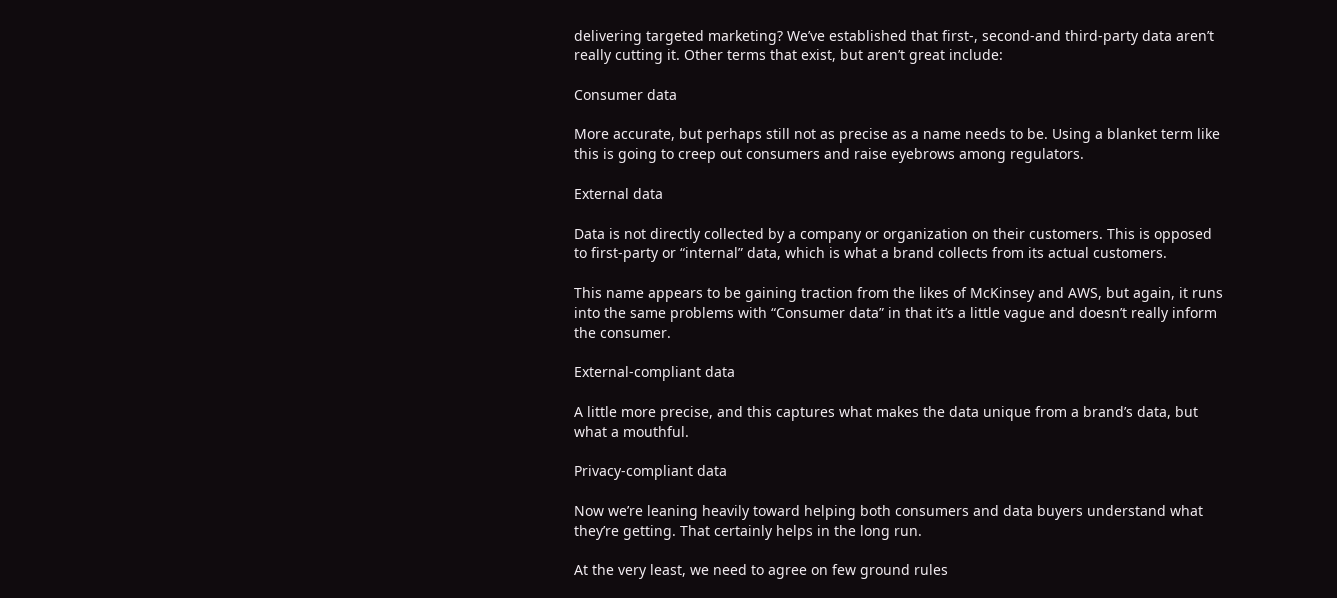delivering targeted marketing? We’ve established that first-, second-and third-party data aren’t really cutting it. Other terms that exist, but aren’t great include:

Consumer data

More accurate, but perhaps still not as precise as a name needs to be. Using a blanket term like this is going to creep out consumers and raise eyebrows among regulators.

External data

Data is not directly collected by a company or organization on their customers. This is opposed to first-party or “internal” data, which is what a brand collects from its actual customers.

This name appears to be gaining traction from the likes of McKinsey and AWS, but again, it runs into the same problems with “Consumer data” in that it’s a little vague and doesn’t really inform the consumer.

External-compliant data

A little more precise, and this captures what makes the data unique from a brand’s data, but what a mouthful.

Privacy-compliant data

Now we’re leaning heavily toward helping both consumers and data buyers understand what they’re getting. That certainly helps in the long run.

At the very least, we need to agree on few ground rules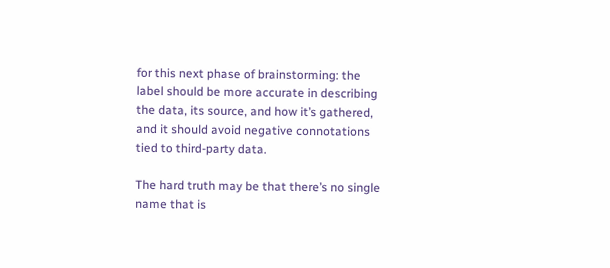for this next phase of brainstorming: the label should be more accurate in describing the data, its source, and how it’s gathered, and it should avoid negative connotations tied to third-party data.

The hard truth may be that there’s no single name that is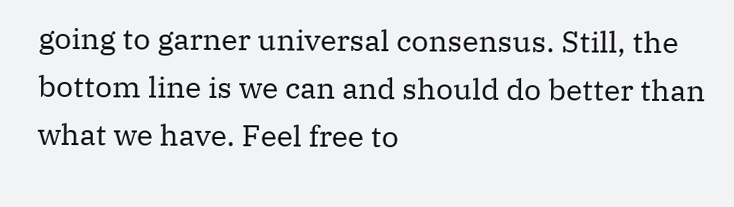going to garner universal consensus. Still, the bottom line is we can and should do better than what we have. Feel free to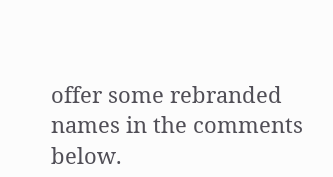offer some rebranded names in the comments below.